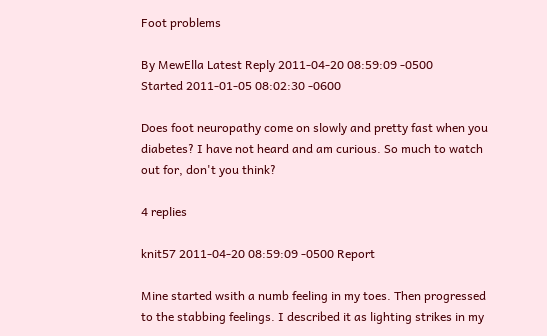Foot problems

By MewElla Latest Reply 2011-04-20 08:59:09 -0500
Started 2011-01-05 08:02:30 -0600

Does foot neuropathy come on slowly and pretty fast when you diabetes? I have not heard and am curious. So much to watch out for, don't you think?

4 replies

knit57 2011-04-20 08:59:09 -0500 Report

Mine started wsith a numb feeling in my toes. Then progressed to the stabbing feelings. I described it as lighting strikes in my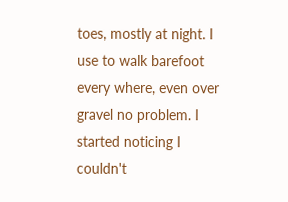toes, mostly at night. I use to walk barefoot every where, even over gravel no problem. I started noticing I couldn't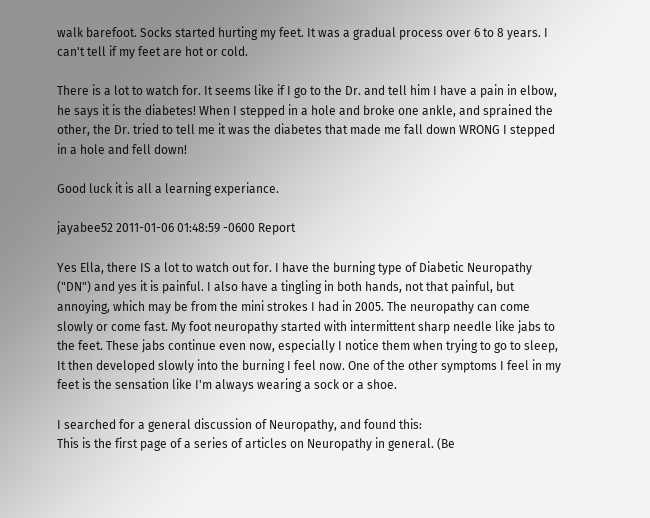walk barefoot. Socks started hurting my feet. It was a gradual process over 6 to 8 years. I can't tell if my feet are hot or cold.

There is a lot to watch for. It seems like if I go to the Dr. and tell him I have a pain in elbow, he says it is the diabetes! When I stepped in a hole and broke one ankle, and sprained the other, the Dr. tried to tell me it was the diabetes that made me fall down WRONG I stepped in a hole and fell down!

Good luck it is all a learning experiance.

jayabee52 2011-01-06 01:48:59 -0600 Report

Yes Ella, there IS a lot to watch out for. I have the burning type of Diabetic Neuropathy ("DN") and yes it is painful. I also have a tingling in both hands, not that painful, but annoying, which may be from the mini strokes I had in 2005. The neuropathy can come slowly or come fast. My foot neuropathy started with intermittent sharp needle like jabs to the feet. These jabs continue even now, especially I notice them when trying to go to sleep, It then developed slowly into the burning I feel now. One of the other symptoms I feel in my feet is the sensation like I'm always wearing a sock or a shoe.

I searched for a general discussion of Neuropathy, and found this:
This is the first page of a series of articles on Neuropathy in general. (Be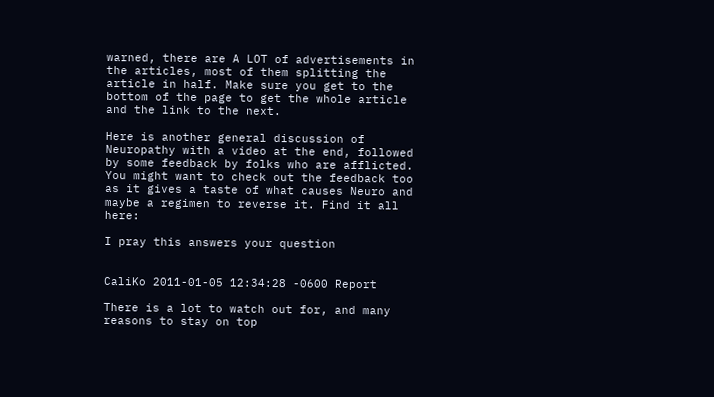warned, there are A LOT of advertisements in the articles, most of them splitting the article in half. Make sure you get to the bottom of the page to get the whole article and the link to the next.

Here is another general discussion of Neuropathy with a video at the end, followed by some feedback by folks who are afflicted. You might want to check out the feedback too as it gives a taste of what causes Neuro and maybe a regimen to reverse it. Find it all here:

I pray this answers your question


CaliKo 2011-01-05 12:34:28 -0600 Report

There is a lot to watch out for, and many reasons to stay on top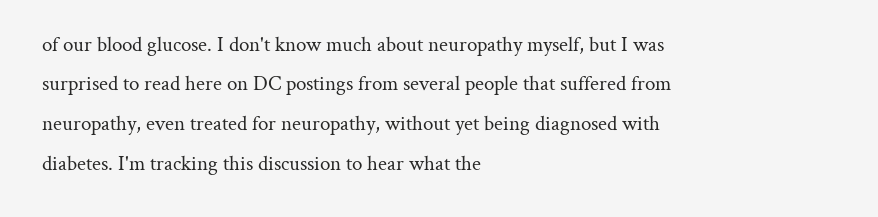of our blood glucose. I don't know much about neuropathy myself, but I was surprised to read here on DC postings from several people that suffered from neuropathy, even treated for neuropathy, without yet being diagnosed with diabetes. I'm tracking this discussion to hear what the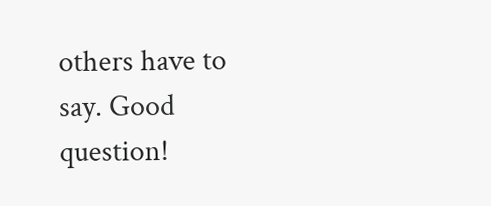others have to say. Good question!